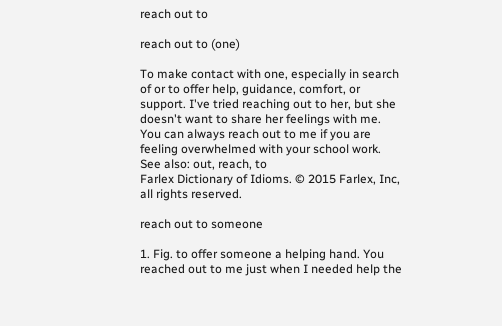reach out to

reach out to (one)

To make contact with one, especially in search of or to offer help, guidance, comfort, or support. I've tried reaching out to her, but she doesn't want to share her feelings with me. You can always reach out to me if you are feeling overwhelmed with your school work.
See also: out, reach, to
Farlex Dictionary of Idioms. © 2015 Farlex, Inc, all rights reserved.

reach out to someone

1. Fig. to offer someone a helping hand. You reached out to me just when I needed help the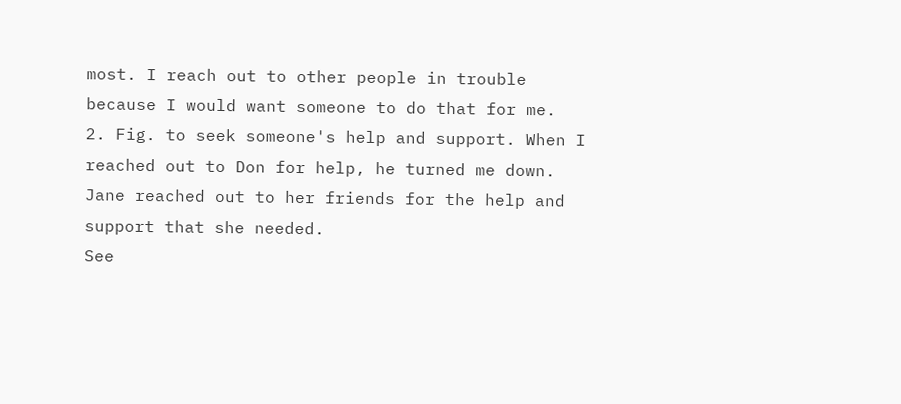most. I reach out to other people in trouble because I would want someone to do that for me.
2. Fig. to seek someone's help and support. When I reached out to Don for help, he turned me down. Jane reached out to her friends for the help and support that she needed.
See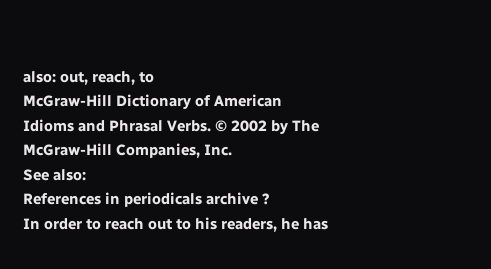also: out, reach, to
McGraw-Hill Dictionary of American Idioms and Phrasal Verbs. © 2002 by The McGraw-Hill Companies, Inc.
See also:
References in periodicals archive ?
In order to reach out to his readers, he has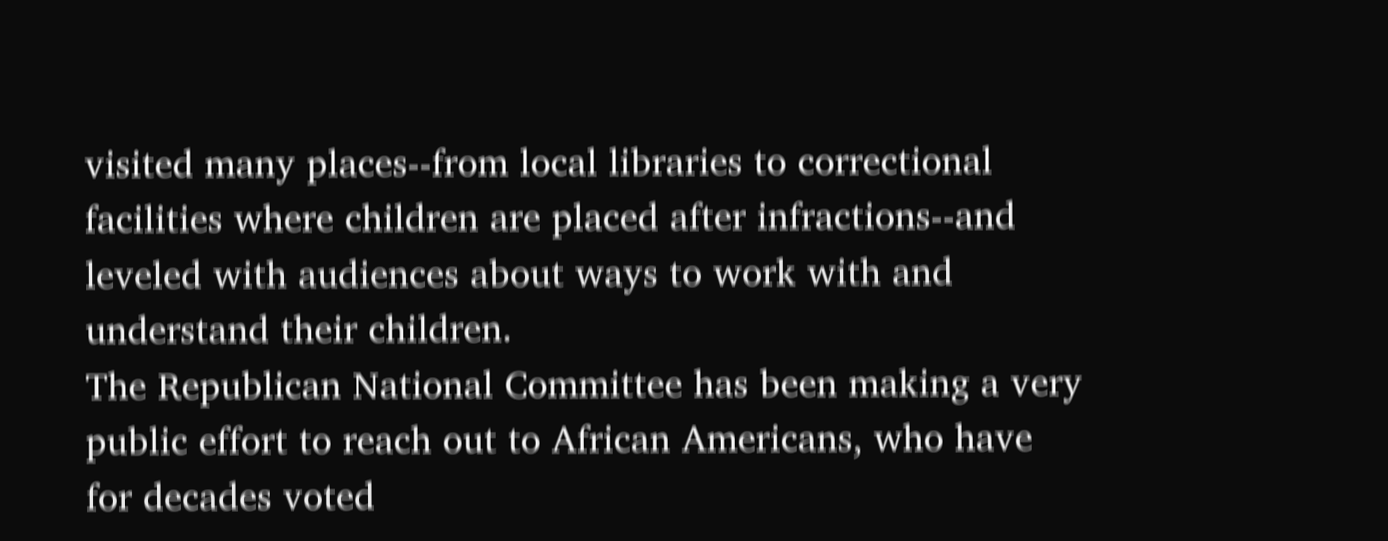visited many places--from local libraries to correctional facilities where children are placed after infractions--and leveled with audiences about ways to work with and understand their children.
The Republican National Committee has been making a very public effort to reach out to African Americans, who have for decades voted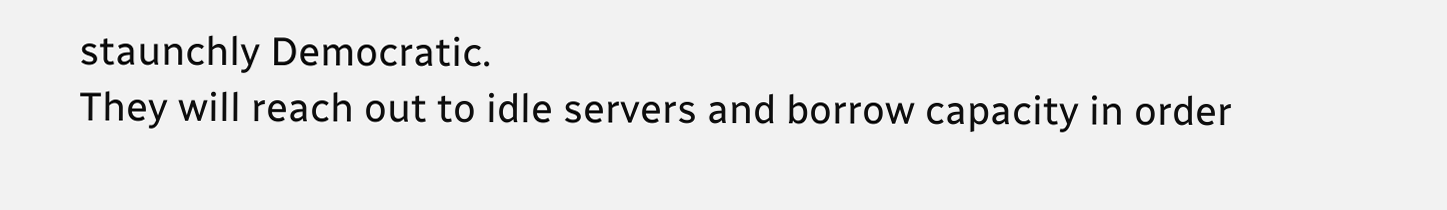staunchly Democratic.
They will reach out to idle servers and borrow capacity in order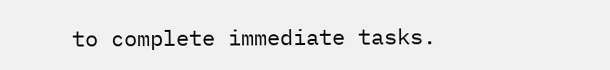to complete immediate tasks.